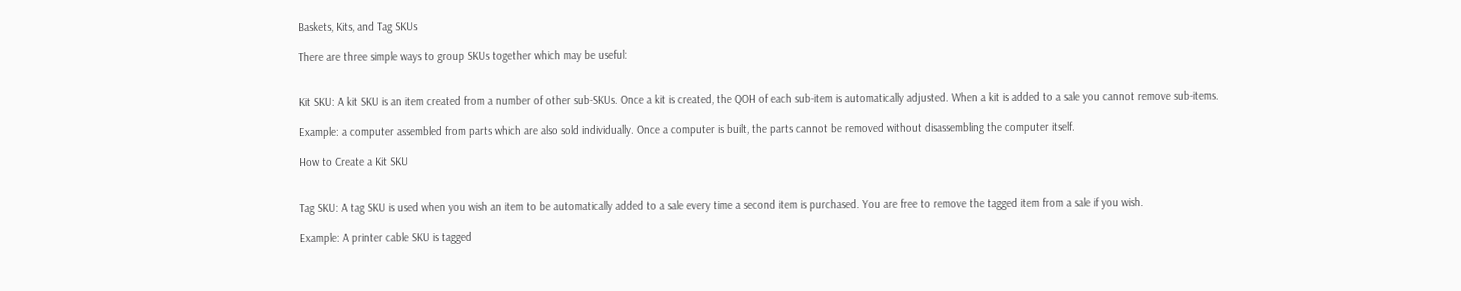Baskets, Kits, and Tag SKUs

There are three simple ways to group SKUs together which may be useful:


Kit SKU: A kit SKU is an item created from a number of other sub-SKUs. Once a kit is created, the QOH of each sub-item is automatically adjusted. When a kit is added to a sale you cannot remove sub-items.

Example: a computer assembled from parts which are also sold individually. Once a computer is built, the parts cannot be removed without disassembling the computer itself.

How to Create a Kit SKU


Tag SKU: A tag SKU is used when you wish an item to be automatically added to a sale every time a second item is purchased. You are free to remove the tagged item from a sale if you wish.

Example: A printer cable SKU is tagged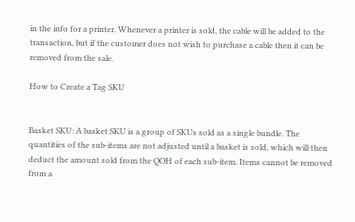in the info for a printer. Whenever a printer is sold, the cable will be added to the transaction, but if the customer does not wish to purchase a cable then it can be removed from the sale.

How to Create a Tag SKU


Basket SKU: A basket SKU is a group of SKUs sold as a single bundle. The quantities of the sub-items are not adjusted until a basket is sold, which will then deduct the amount sold from the QOH of each sub-item. Items cannot be removed from a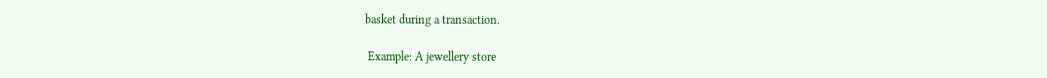basket during a transaction.

 Example: A jewellery store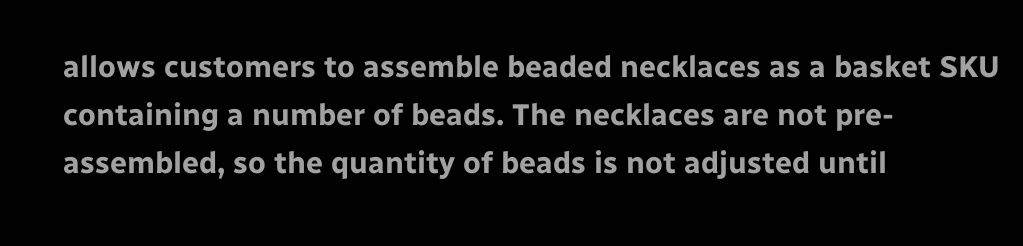allows customers to assemble beaded necklaces as a basket SKU containing a number of beads. The necklaces are not pre-assembled, so the quantity of beads is not adjusted until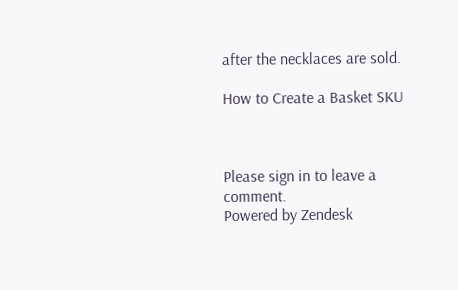after the necklaces are sold.

How to Create a Basket SKU



Please sign in to leave a comment.
Powered by Zendesk